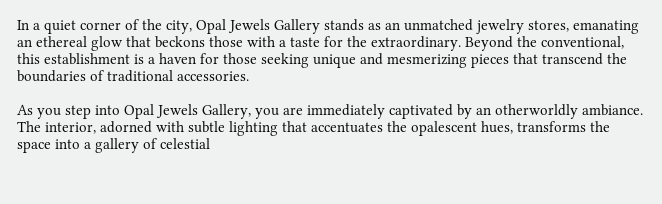In a quiet corner of the city, Opal Jewels Gallery stands as an unmatched jewelry stores, emanating an ethereal glow that beckons those with a taste for the extraordinary. Beyond the conventional, this establishment is a haven for those seeking unique and mesmerizing pieces that transcend the boundaries of traditional accessories.

As you step into Opal Jewels Gallery, you are immediately captivated by an otherworldly ambiance. The interior, adorned with subtle lighting that accentuates the opalescent hues, transforms the space into a gallery of celestial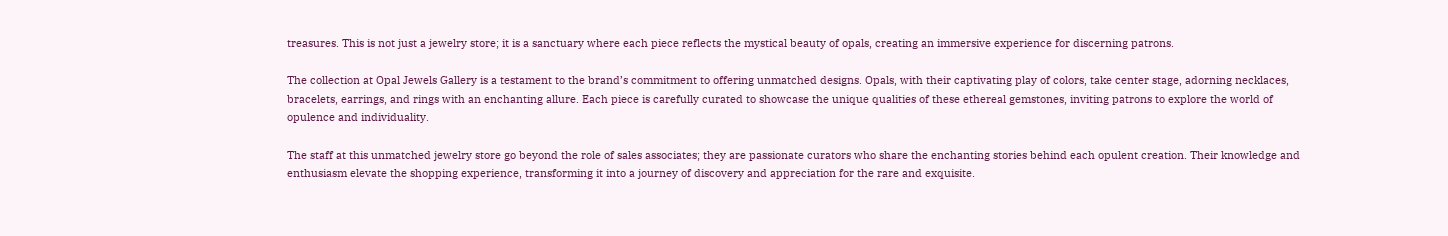treasures. This is not just a jewelry store; it is a sanctuary where each piece reflects the mystical beauty of opals, creating an immersive experience for discerning patrons.

The collection at Opal Jewels Gallery is a testament to the brand’s commitment to offering unmatched designs. Opals, with their captivating play of colors, take center stage, adorning necklaces, bracelets, earrings, and rings with an enchanting allure. Each piece is carefully curated to showcase the unique qualities of these ethereal gemstones, inviting patrons to explore the world of opulence and individuality.

The staff at this unmatched jewelry store go beyond the role of sales associates; they are passionate curators who share the enchanting stories behind each opulent creation. Their knowledge and enthusiasm elevate the shopping experience, transforming it into a journey of discovery and appreciation for the rare and exquisite.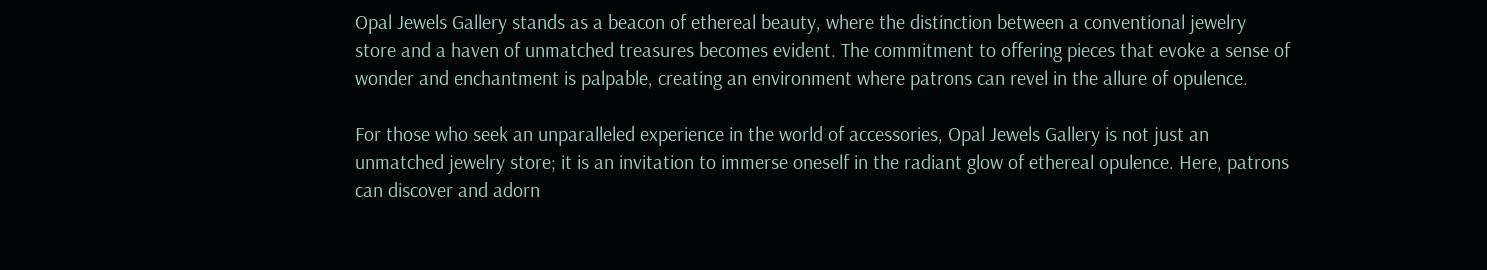Opal Jewels Gallery stands as a beacon of ethereal beauty, where the distinction between a conventional jewelry store and a haven of unmatched treasures becomes evident. The commitment to offering pieces that evoke a sense of wonder and enchantment is palpable, creating an environment where patrons can revel in the allure of opulence.

For those who seek an unparalleled experience in the world of accessories, Opal Jewels Gallery is not just an unmatched jewelry store; it is an invitation to immerse oneself in the radiant glow of ethereal opulence. Here, patrons can discover and adorn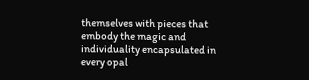themselves with pieces that embody the magic and individuality encapsulated in every opal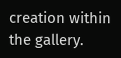creation within the gallery.